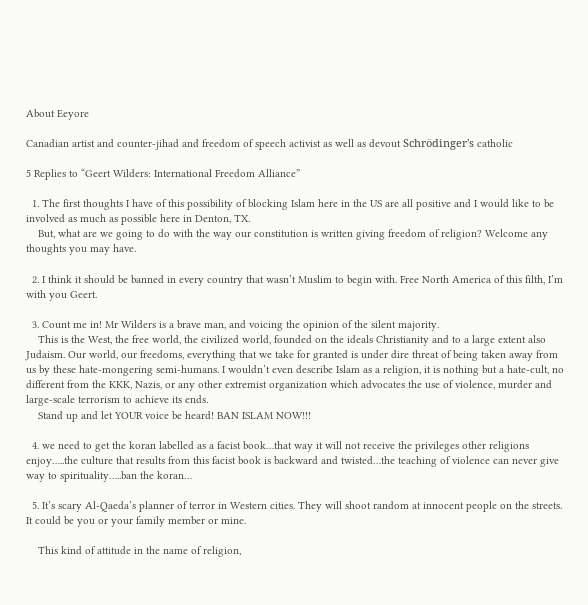About Eeyore

Canadian artist and counter-jihad and freedom of speech activist as well as devout Schrödinger's catholic

5 Replies to “Geert Wilders: International Freedom Alliance”

  1. The first thoughts I have of this possibility of blocking Islam here in the US are all positive and I would like to be involved as much as possible here in Denton, TX.
    But, what are we going to do with the way our constitution is written giving freedom of religion? Welcome any thoughts you may have.

  2. I think it should be banned in every country that wasn’t Muslim to begin with. Free North America of this filth, I’m with you Geert.

  3. Count me in! Mr Wilders is a brave man, and voicing the opinion of the silent majority.
    This is the West, the free world, the civilized world, founded on the ideals Christianity and to a large extent also Judaism. Our world, our freedoms, everything that we take for granted is under dire threat of being taken away from us by these hate-mongering semi-humans. I wouldn’t even describe Islam as a religion, it is nothing but a hate-cult, no different from the KKK, Nazis, or any other extremist organization which advocates the use of violence, murder and large-scale terrorism to achieve its ends.
    Stand up and let YOUR voice be heard! BAN ISLAM NOW!!!

  4. we need to get the koran labelled as a facist book…that way it will not receive the privileges other religions enjoy…..the culture that results from this facist book is backward and twisted…the teaching of violence can never give way to spirituality…..ban the koran…

  5. It’s scary Al-Qaeda’s planner of terror in Western cities. They will shoot random at innocent people on the streets. It could be you or your family member or mine.

    This kind of attitude in the name of religion,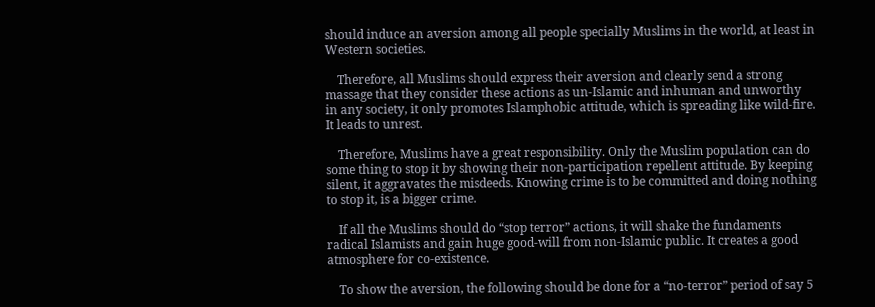should induce an aversion among all people specially Muslims in the world, at least in Western societies.

    Therefore, all Muslims should express their aversion and clearly send a strong massage that they consider these actions as un-Islamic and inhuman and unworthy in any society, it only promotes Islamphobic attitude, which is spreading like wild-fire. It leads to unrest.

    Therefore, Muslims have a great responsibility. Only the Muslim population can do some thing to stop it by showing their non-participation repellent attitude. By keeping silent, it aggravates the misdeeds. Knowing crime is to be committed and doing nothing to stop it, is a bigger crime.

    If all the Muslims should do “stop terror” actions, it will shake the fundaments radical Islamists and gain huge good-will from non-Islamic public. It creates a good atmosphere for co-existence.

    To show the aversion, the following should be done for a “no-terror” period of say 5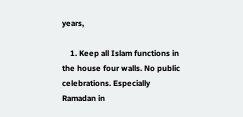years,

    1. Keep all Islam functions in the house four walls. No public celebrations. Especially Ramadan in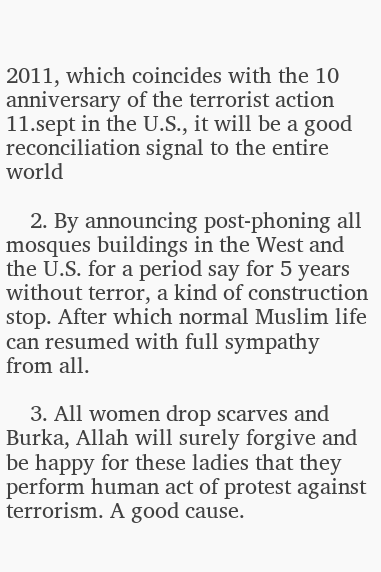2011, which coincides with the 10 anniversary of the terrorist action 11.sept in the U.S., it will be a good reconciliation signal to the entire world

    2. By announcing post-phoning all mosques buildings in the West and the U.S. for a period say for 5 years without terror, a kind of construction stop. After which normal Muslim life can resumed with full sympathy from all.

    3. All women drop scarves and Burka, Allah will surely forgive and be happy for these ladies that they perform human act of protest against terrorism. A good cause.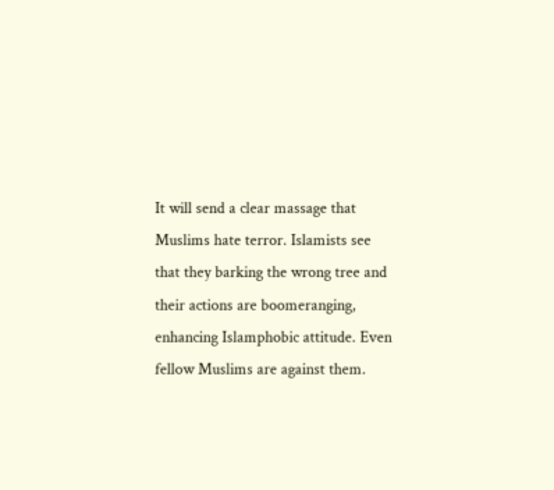It will send a clear massage that Muslims hate terror. Islamists see that they barking the wrong tree and their actions are boomeranging, enhancing Islamphobic attitude. Even fellow Muslims are against them.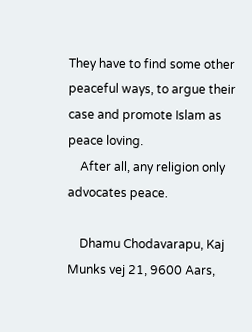They have to find some other peaceful ways, to argue their case and promote Islam as peace loving.
    After all, any religion only advocates peace.

    Dhamu Chodavarapu, Kaj Munks vej 21, 9600 Aars,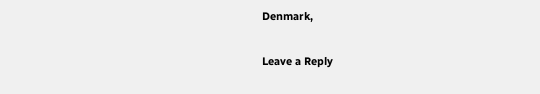Denmark,

Leave a Reply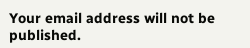Your email address will not be published.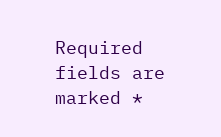Required fields are marked *